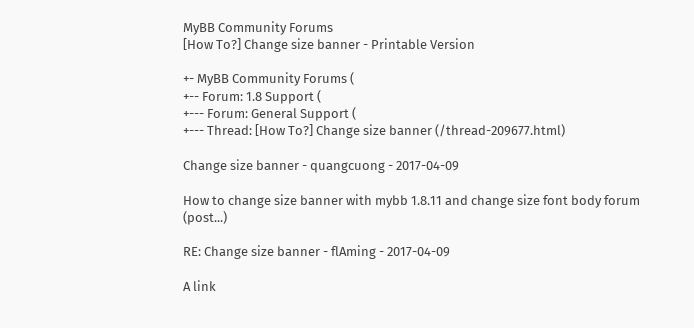MyBB Community Forums
[How To?] Change size banner - Printable Version

+- MyBB Community Forums (
+-- Forum: 1.8 Support (
+--- Forum: General Support (
+--- Thread: [How To?] Change size banner (/thread-209677.html)

Change size banner - quangcuong - 2017-04-09

How to change size banner with mybb 1.8.11 and change size font body forum (post...)

RE: Change size banner - flAming - 2017-04-09

A link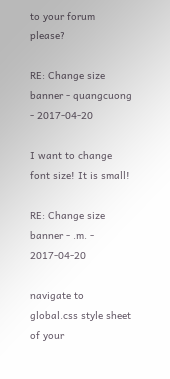to your forum please?

RE: Change size banner - quangcuong - 2017-04-20

I want to change font size! It is small!

RE: Change size banner - .m. - 2017-04-20

navigate to global.css style sheet of your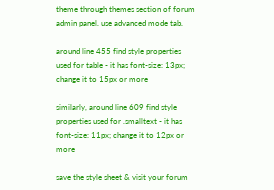theme through themes section of forum admin panel. use advanced mode tab.

around line 455 find style properties used for table - it has font-size: 13px; change it to 15px or more

similarly, around line 609 find style properties used for .smalltext - it has font-size: 11px; change it to 12px or more

save the style sheet & visit your forum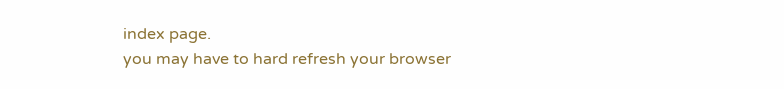index page.
you may have to hard refresh your browser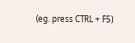(eg. press CTRL + F5)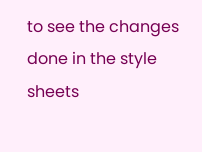to see the changes done in the style sheets